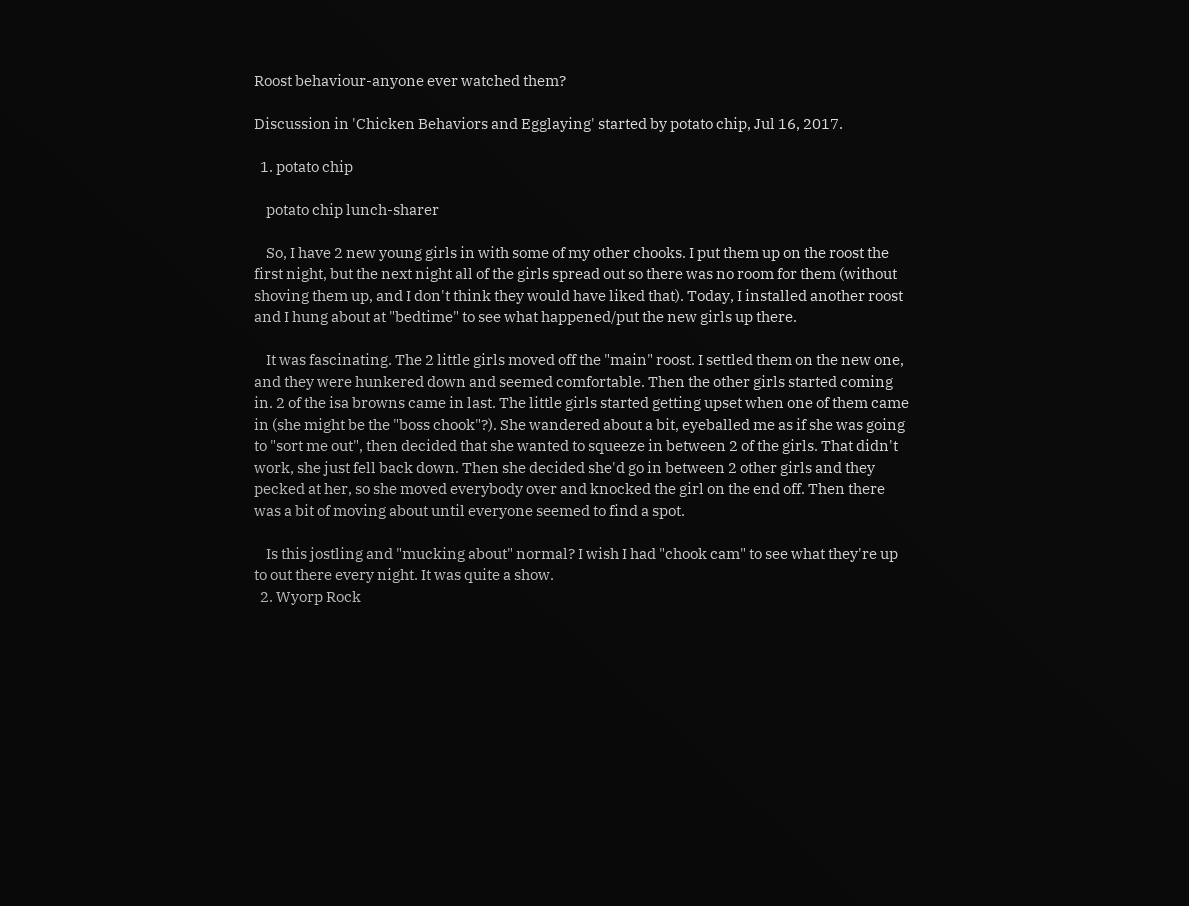Roost behaviour-anyone ever watched them?

Discussion in 'Chicken Behaviors and Egglaying' started by potato chip, Jul 16, 2017.

  1. potato chip

    potato chip lunch-sharer

    So, I have 2 new young girls in with some of my other chooks. I put them up on the roost the first night, but the next night all of the girls spread out so there was no room for them (without shoving them up, and I don't think they would have liked that). Today, I installed another roost and I hung about at "bedtime" to see what happened/put the new girls up there.

    It was fascinating. The 2 little girls moved off the "main" roost. I settled them on the new one, and they were hunkered down and seemed comfortable. Then the other girls started coming in. 2 of the isa browns came in last. The little girls started getting upset when one of them came in (she might be the "boss chook"?). She wandered about a bit, eyeballed me as if she was going to "sort me out", then decided that she wanted to squeeze in between 2 of the girls. That didn't work, she just fell back down. Then she decided she'd go in between 2 other girls and they pecked at her, so she moved everybody over and knocked the girl on the end off. Then there was a bit of moving about until everyone seemed to find a spot.

    Is this jostling and "mucking about" normal? I wish I had "chook cam" to see what they're up to out there every night. It was quite a show.
  2. Wyorp Rock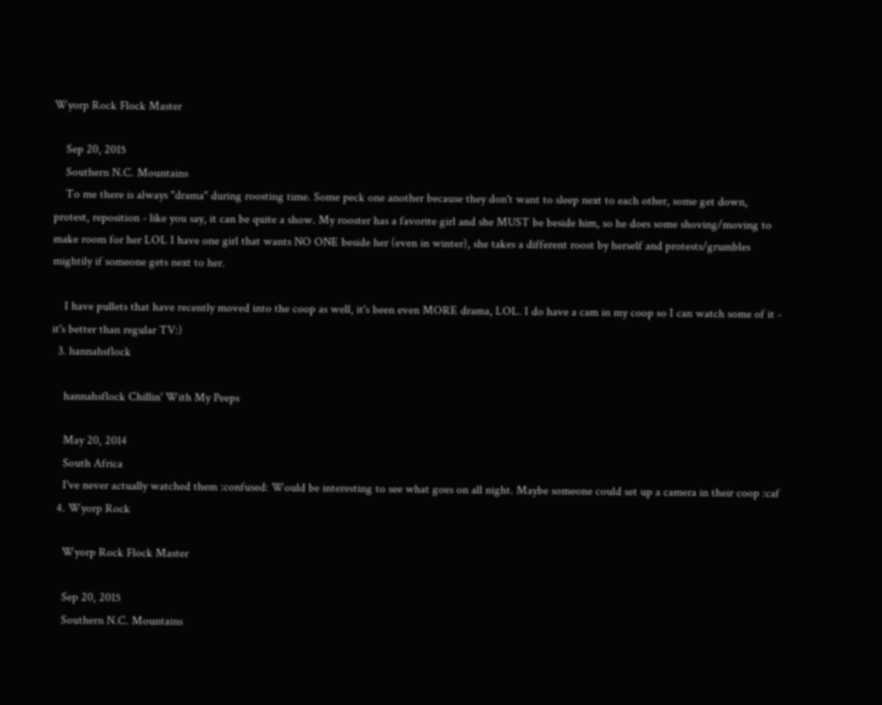Wyorp Rock Flock Master

    Sep 20, 2015
    Southern N.C. Mountains
    To me there is always "drama" during roosting time. Some peck one another because they don't want to sleep next to each other, some get down, protest, reposition - like you say, it can be quite a show. My rooster has a favorite girl and she MUST be beside him, so he does some shoving/moving to make room for her LOL I have one girl that wants NO ONE beside her (even in winter), she takes a different roost by herself and protests/grumbles mightily if someone gets next to her.

    I have pullets that have recently moved into the coop as well, it's been even MORE drama, LOL. I do have a cam in my coop so I can watch some of it - it's better than regular TV:)
  3. hannahsflock

    hannahsflock Chillin' With My Peeps

    May 20, 2014
    South Africa
    I've never actually watched them :confused: Would be interesting to see what goes on all night. Maybe someone could set up a camera in their coop :caf
  4. Wyorp Rock

    Wyorp Rock Flock Master

    Sep 20, 2015
    Southern N.C. Mountains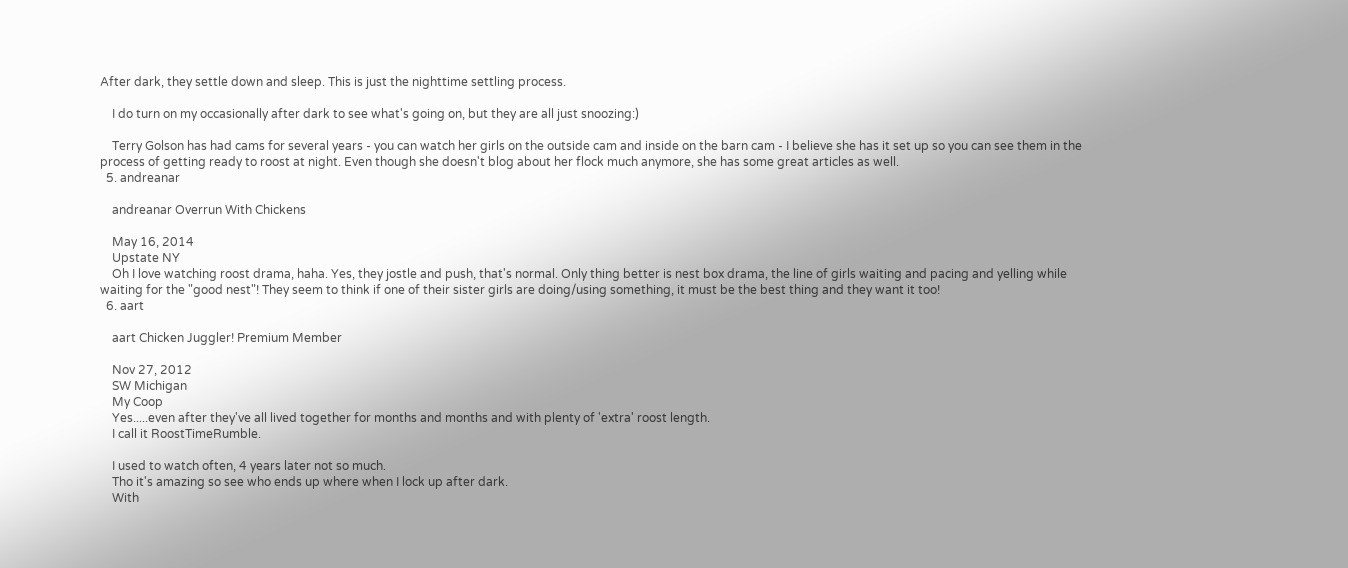After dark, they settle down and sleep. This is just the nighttime settling process.

    I do turn on my occasionally after dark to see what's going on, but they are all just snoozing:)

    Terry Golson has had cams for several years - you can watch her girls on the outside cam and inside on the barn cam - I believe she has it set up so you can see them in the process of getting ready to roost at night. Even though she doesn't blog about her flock much anymore, she has some great articles as well.
  5. andreanar

    andreanar Overrun With Chickens

    May 16, 2014
    Upstate NY
    Oh I love watching roost drama, haha. Yes, they jostle and push, that's normal. Only thing better is nest box drama, the line of girls waiting and pacing and yelling while waiting for the "good nest"! They seem to think if one of their sister girls are doing/using something, it must be the best thing and they want it too!
  6. aart

    aart Chicken Juggler! Premium Member

    Nov 27, 2012
    SW Michigan
    My Coop
    Yes.....even after they've all lived together for months and months and with plenty of 'extra' roost length.
    I call it RoostTimeRumble.

    I used to watch often, 4 years later not so much.
    Tho it's amazing so see who ends up where when I lock up after dark.
    With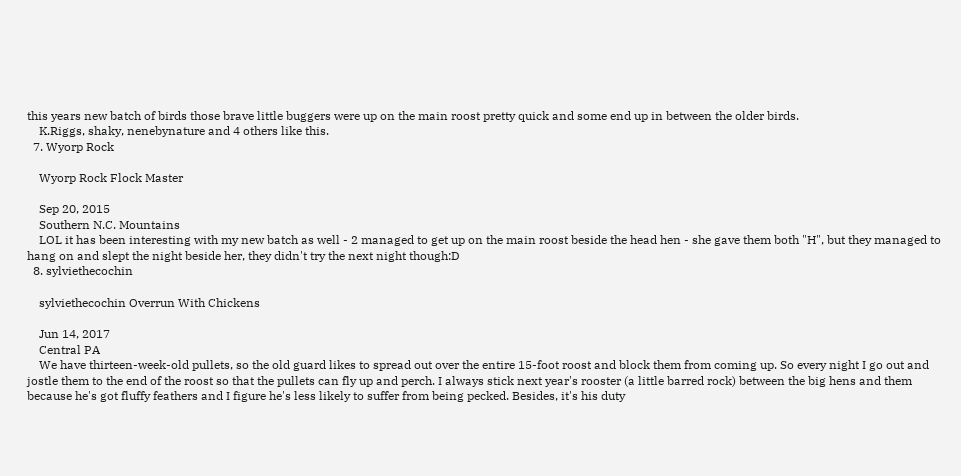this years new batch of birds those brave little buggers were up on the main roost pretty quick and some end up in between the older birds.
    K.Riggs, shaky, nenebynature and 4 others like this.
  7. Wyorp Rock

    Wyorp Rock Flock Master

    Sep 20, 2015
    Southern N.C. Mountains
    LOL it has been interesting with my new batch as well - 2 managed to get up on the main roost beside the head hen - she gave them both "H", but they managed to hang on and slept the night beside her, they didn't try the next night though:D
  8. sylviethecochin

    sylviethecochin Overrun With Chickens

    Jun 14, 2017
    Central PA
    We have thirteen-week-old pullets, so the old guard likes to spread out over the entire 15-foot roost and block them from coming up. So every night I go out and jostle them to the end of the roost so that the pullets can fly up and perch. I always stick next year's rooster (a little barred rock) between the big hens and them because he's got fluffy feathers and I figure he's less likely to suffer from being pecked. Besides, it's his duty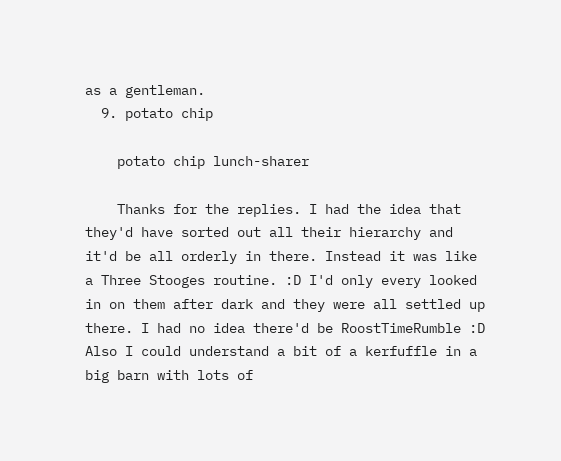as a gentleman.
  9. potato chip

    potato chip lunch-sharer

    Thanks for the replies. I had the idea that they'd have sorted out all their hierarchy and it'd be all orderly in there. Instead it was like a Three Stooges routine. :D I'd only every looked in on them after dark and they were all settled up there. I had no idea there'd be RoostTimeRumble :D Also I could understand a bit of a kerfuffle in a big barn with lots of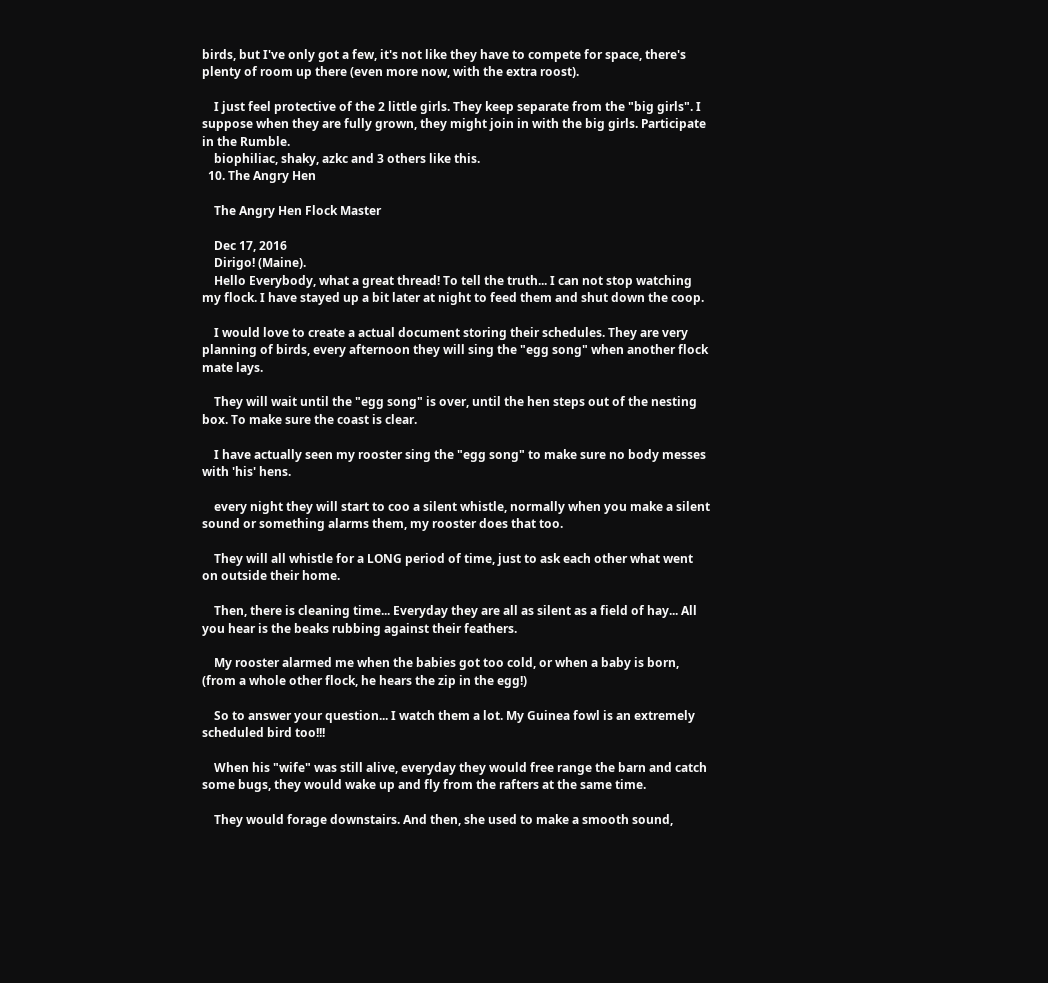birds, but I've only got a few, it's not like they have to compete for space, there's plenty of room up there (even more now, with the extra roost).

    I just feel protective of the 2 little girls. They keep separate from the "big girls". I suppose when they are fully grown, they might join in with the big girls. Participate in the Rumble.
    biophiliac, shaky, azkc and 3 others like this.
  10. The Angry Hen

    The Angry Hen Flock Master

    Dec 17, 2016
    Dirigo! (Maine).
    Hello Everybody, what a great thread! To tell the truth... I can not stop watching my flock. I have stayed up a bit later at night to feed them and shut down the coop.

    I would love to create a actual document storing their schedules. They are very planning of birds, every afternoon they will sing the "egg song" when another flock mate lays.

    They will wait until the "egg song" is over, until the hen steps out of the nesting box. To make sure the coast is clear.

    I have actually seen my rooster sing the "egg song" to make sure no body messes with 'his' hens.

    every night they will start to coo a silent whistle, normally when you make a silent sound or something alarms them, my rooster does that too.

    They will all whistle for a LONG period of time, just to ask each other what went on outside their home.

    Then, there is cleaning time... Everyday they are all as silent as a field of hay... All you hear is the beaks rubbing against their feathers.

    My rooster alarmed me when the babies got too cold, or when a baby is born, (from a whole other flock, he hears the zip in the egg!)

    So to answer your question... I watch them a lot. My Guinea fowl is an extremely scheduled bird too!!!

    When his "wife" was still alive, everyday they would free range the barn and catch some bugs, they would wake up and fly from the rafters at the same time.

    They would forage downstairs. And then, she used to make a smooth sound,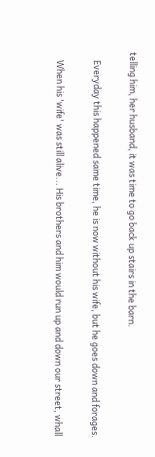telling him, her husband, it was time to go back up stairs in the barn.

    Everyday this happened same time, he is now without his wife, but he goes down and forages.

    When his 'wife' was still alive... His brothers and him would run up and down our street, whall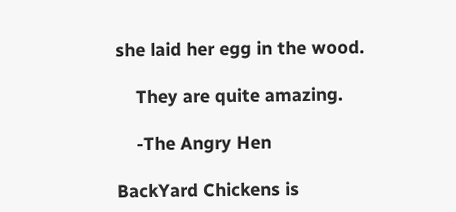she laid her egg in the wood.

    They are quite amazing.

    -The Angry Hen

BackYard Chickens is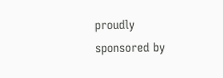proudly sponsored by